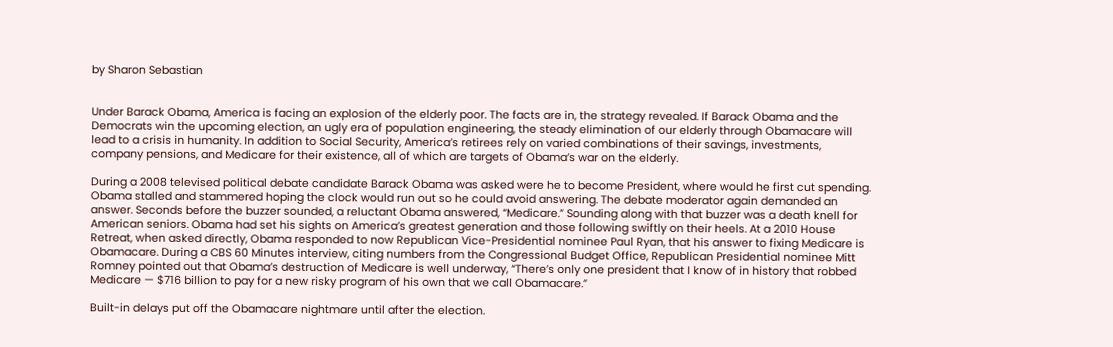by Sharon Sebastian


Under Barack Obama, America is facing an explosion of the elderly poor. The facts are in, the strategy revealed. If Barack Obama and the Democrats win the upcoming election, an ugly era of population engineering, the steady elimination of our elderly through Obamacare will lead to a crisis in humanity. In addition to Social Security, America’s retirees rely on varied combinations of their savings, investments, company pensions, and Medicare for their existence, all of which are targets of Obama’s war on the elderly.

During a 2008 televised political debate candidate Barack Obama was asked were he to become President, where would he first cut spending. Obama stalled and stammered hoping the clock would run out so he could avoid answering. The debate moderator again demanded an answer. Seconds before the buzzer sounded, a reluctant Obama answered, “Medicare.” Sounding along with that buzzer was a death knell for American seniors. Obama had set his sights on America’s greatest generation and those following swiftly on their heels. At a 2010 House Retreat, when asked directly, Obama responded to now Republican Vice-Presidential nominee Paul Ryan, that his answer to fixing Medicare is Obamacare. During a CBS 60 Minutes interview, citing numbers from the Congressional Budget Office, Republican Presidential nominee Mitt Romney pointed out that Obama’s destruction of Medicare is well underway, “There’s only one president that I know of in history that robbed Medicare — $716 billion to pay for a new risky program of his own that we call Obamacare.”

Built-in delays put off the Obamacare nightmare until after the election.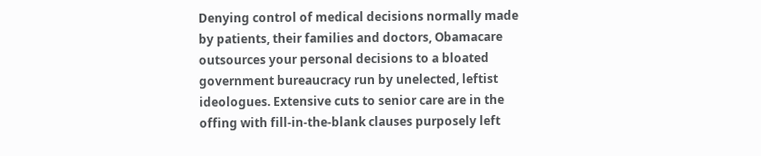Denying control of medical decisions normally made by patients, their families and doctors, Obamacare outsources your personal decisions to a bloated government bureaucracy run by unelected, leftist ideologues. Extensive cuts to senior care are in the offing with fill-in-the-blank clauses purposely left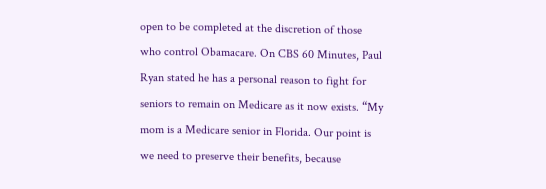open to be completed at the discretion of those who control Obamacare. On CBS 60 Minutes, Paul Ryan stated he has a personal reason to fight for seniors to remain on Medicare as it now exists. “My mom is a Medicare senior in Florida. Our point is we need to preserve their benefits, because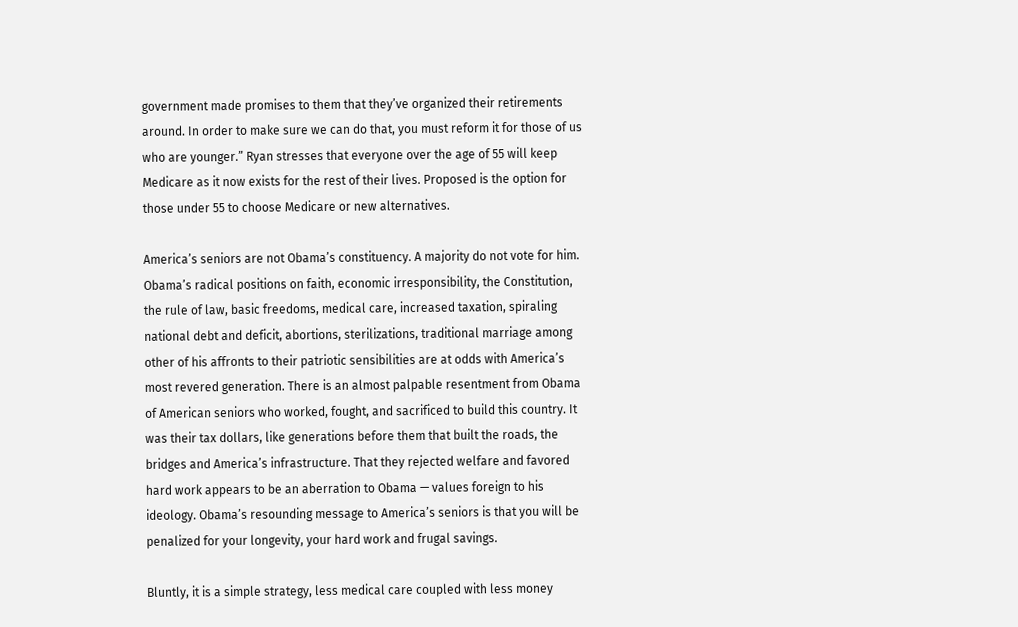government made promises to them that they’ve organized their retirements around. In order to make sure we can do that, you must reform it for those of us who are younger.” Ryan stresses that everyone over the age of 55 will keep Medicare as it now exists for the rest of their lives. Proposed is the option for those under 55 to choose Medicare or new alternatives.

America’s seniors are not Obama’s constituency. A majority do not vote for him. Obama’s radical positions on faith, economic irresponsibility, the Constitution, the rule of law, basic freedoms, medical care, increased taxation, spiraling national debt and deficit, abortions, sterilizations, traditional marriage among other of his affronts to their patriotic sensibilities are at odds with America’s most revered generation. There is an almost palpable resentment from Obama of American seniors who worked, fought, and sacrificed to build this country. It was their tax dollars, like generations before them that built the roads, the bridges and America’s infrastructure. That they rejected welfare and favored hard work appears to be an aberration to Obama — values foreign to his ideology. Obama’s resounding message to America’s seniors is that you will be penalized for your longevity, your hard work and frugal savings.

Bluntly, it is a simple strategy, less medical care coupled with less money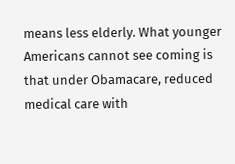means less elderly. What younger Americans cannot see coming is that under Obamacare, reduced medical care with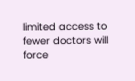limited access to fewer doctors will force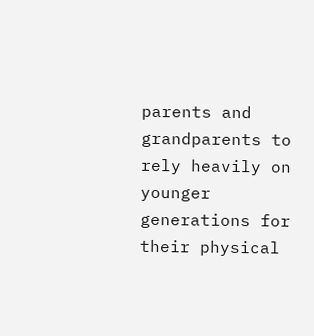parents and grandparents to rely heavily on younger generations for their physical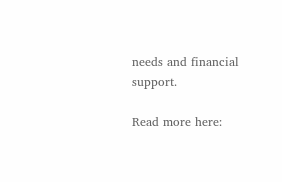needs and financial support.

Read more here: